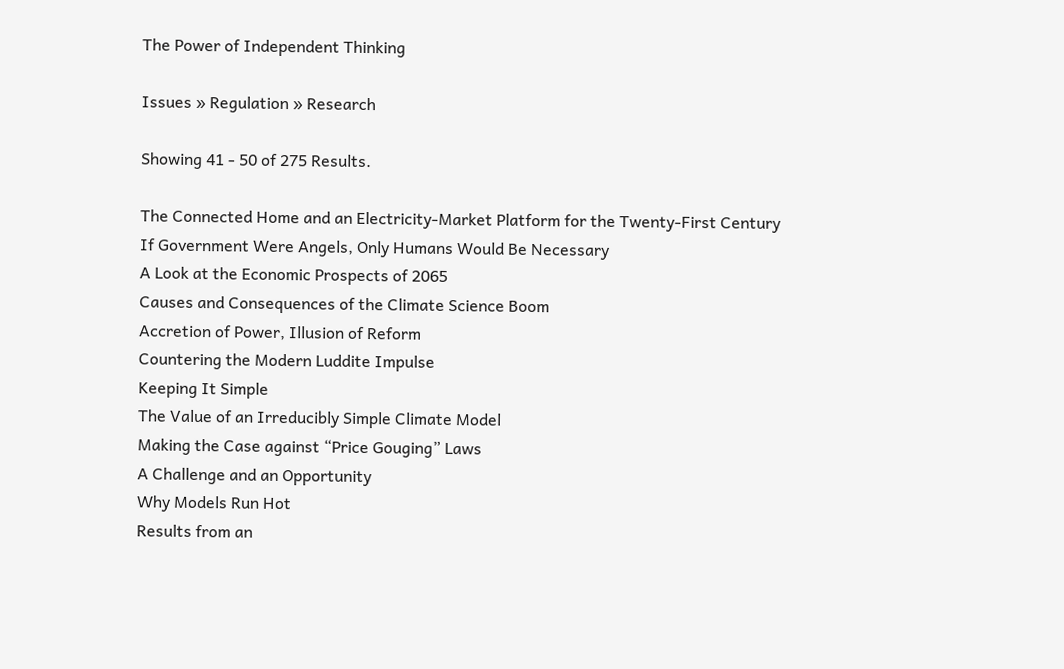The Power of Independent Thinking

Issues » Regulation » Research

Showing 41 - 50 of 275 Results.

The Connected Home and an Electricity-Market Platform for the Twenty-First Century
If Government Were Angels, Only Humans Would Be Necessary
A Look at the Economic Prospects of 2065
Causes and Consequences of the Climate Science Boom
Accretion of Power, Illusion of Reform
Countering the Modern Luddite Impulse
Keeping It Simple
The Value of an Irreducibly Simple Climate Model
Making the Case against “Price Gouging” Laws
A Challenge and an Opportunity
Why Models Run Hot
Results from an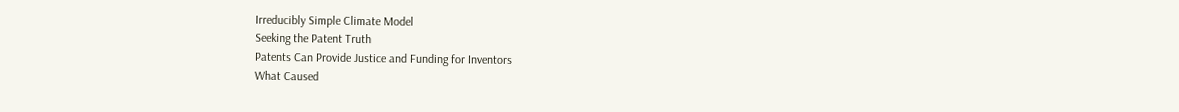Irreducibly Simple Climate Model
Seeking the Patent Truth
Patents Can Provide Justice and Funding for Inventors
What Caused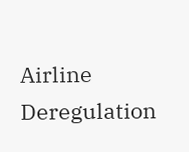Airline Deregulation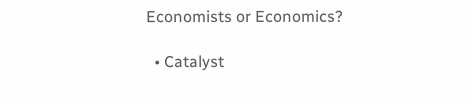Economists or Economics?

  • Catalyst